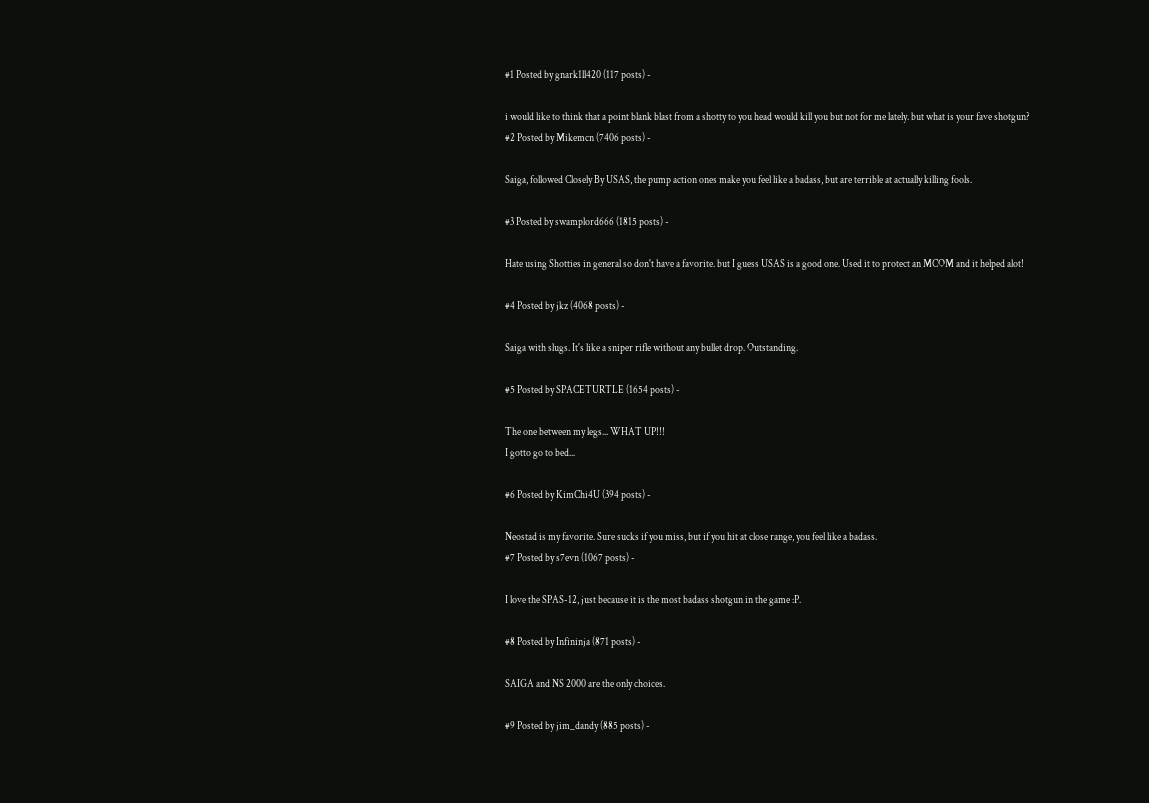#1 Posted by gnark1ll420 (117 posts) -

i would like to think that a point blank blast from a shotty to you head would kill you but not for me lately. but what is your fave shotgun?
#2 Posted by Mikemcn (7406 posts) -

Saiga, followed Closely By USAS, the pump action ones make you feel like a badass, but are terrible at actually killing fools.

#3 Posted by swamplord666 (1815 posts) -

Hate using Shotties in general so don't have a favorite. but I guess USAS is a good one. Used it to protect an MCOM and it helped alot!

#4 Posted by jkz (4068 posts) -

Saiga with slugs. It's like a sniper rifle without any bullet drop. Outstanding.

#5 Posted by SPACETURTLE (1654 posts) -

The one between my legs... WHAT UP!!!
I gotto go to bed...

#6 Posted by KimChi4U (394 posts) -

Neostad is my favorite. Sure sucks if you miss, but if you hit at close range, you feel like a badass.
#7 Posted by s7evn (1067 posts) -

I love the SPAS-12, just because it is the most badass shotgun in the game :P.

#8 Posted by Infininja (871 posts) -

SAIGA and NS 2000 are the only choices.

#9 Posted by jim_dandy (885 posts) -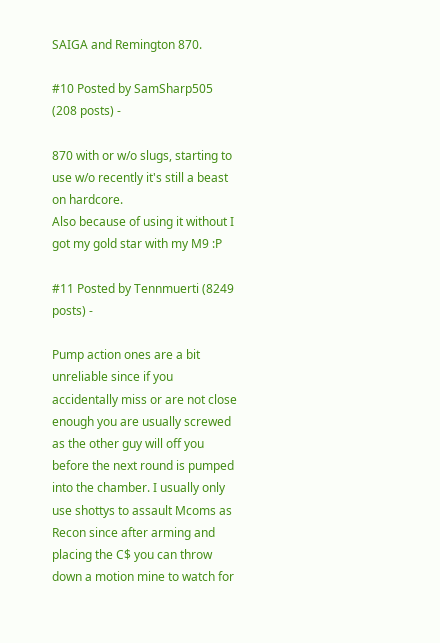SAIGA and Remington 870.

#10 Posted by SamSharp505 (208 posts) -

870 with or w/o slugs, starting to use w/o recently it's still a beast on hardcore.
Also because of using it without I got my gold star with my M9 :P

#11 Posted by Tennmuerti (8249 posts) -

Pump action ones are a bit unreliable since if you accidentally miss or are not close enough you are usually screwed  as the other guy will off you before the next round is pumped into the chamber. I usually only use shottys to assault Mcoms as Recon since after arming and placing the C$ you can throw down a motion mine to watch for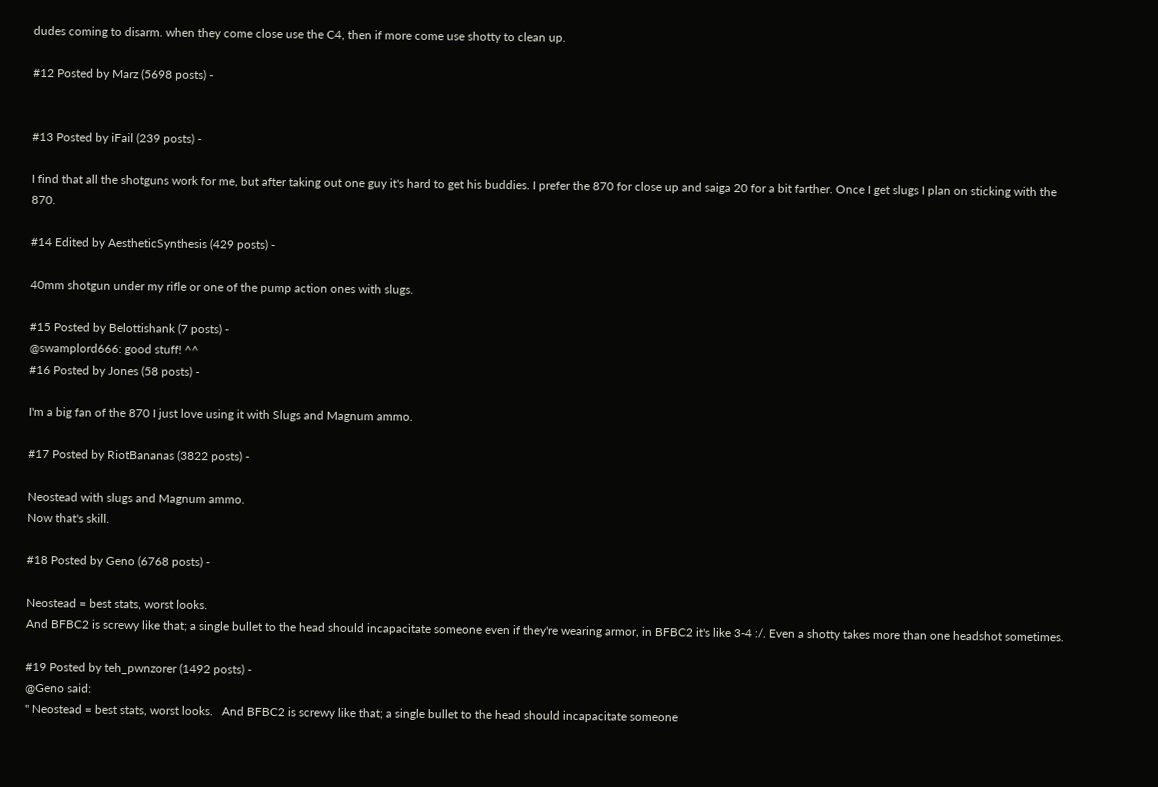dudes coming to disarm. when they come close use the C4, then if more come use shotty to clean up.

#12 Posted by Marz (5698 posts) -


#13 Posted by iFail (239 posts) -

I find that all the shotguns work for me, but after taking out one guy it's hard to get his buddies. I prefer the 870 for close up and saiga 20 for a bit farther. Once I get slugs I plan on sticking with the 870.

#14 Edited by AestheticSynthesis (429 posts) -

40mm shotgun under my rifle or one of the pump action ones with slugs.

#15 Posted by Belottishank (7 posts) -
@swamplord666: good stuff! ^^
#16 Posted by Jones (58 posts) -

I'm a big fan of the 870 I just love using it with Slugs and Magnum ammo.

#17 Posted by RiotBananas (3822 posts) -

Neostead with slugs and Magnum ammo.
Now that's skill.

#18 Posted by Geno (6768 posts) -

Neostead = best stats, worst looks.
And BFBC2 is screwy like that; a single bullet to the head should incapacitate someone even if they're wearing armor, in BFBC2 it's like 3-4 :/. Even a shotty takes more than one headshot sometimes.

#19 Posted by teh_pwnzorer (1492 posts) -
@Geno said:
" Neostead = best stats, worst looks.   And BFBC2 is screwy like that; a single bullet to the head should incapacitate someone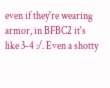even if they're wearing armor, in BFBC2 it's like 3-4 :/. Even a shotty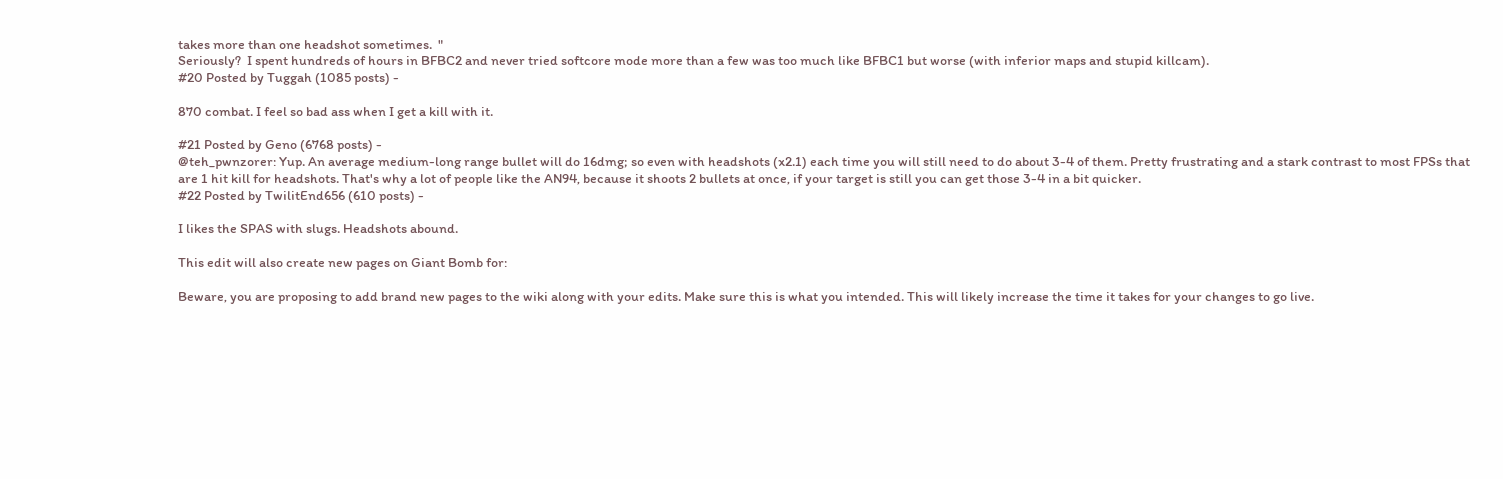takes more than one headshot sometimes.  "
Seriously?  I spent hundreds of hours in BFBC2 and never tried softcore mode more than a few was too much like BFBC1 but worse (with inferior maps and stupid killcam).
#20 Posted by Tuggah (1085 posts) -

870 combat. I feel so bad ass when I get a kill with it.

#21 Posted by Geno (6768 posts) -
@teh_pwnzorer: Yup. An average medium-long range bullet will do 16dmg; so even with headshots (x2.1) each time you will still need to do about 3-4 of them. Pretty frustrating and a stark contrast to most FPSs that are 1 hit kill for headshots. That's why a lot of people like the AN94, because it shoots 2 bullets at once, if your target is still you can get those 3-4 in a bit quicker.
#22 Posted by TwilitEnd656 (610 posts) -

I likes the SPAS with slugs. Headshots abound.

This edit will also create new pages on Giant Bomb for:

Beware, you are proposing to add brand new pages to the wiki along with your edits. Make sure this is what you intended. This will likely increase the time it takes for your changes to go live.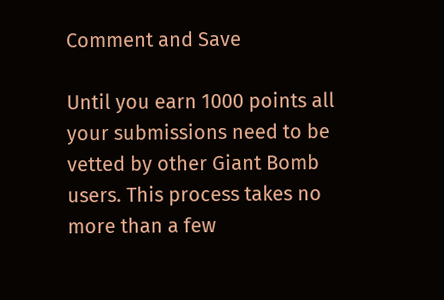Comment and Save

Until you earn 1000 points all your submissions need to be vetted by other Giant Bomb users. This process takes no more than a few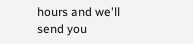hours and we'll send you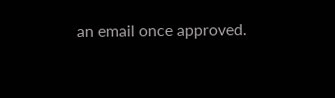an email once approved.